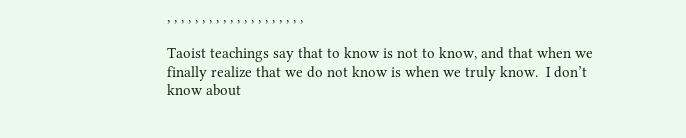, , , , , , , , , , , , , , , , , , , ,

Taoist teachings say that to know is not to know, and that when we finally realize that we do not know is when we truly know.  I don’t know about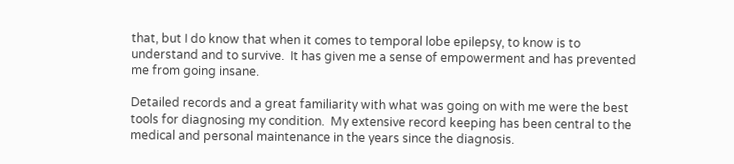that, but I do know that when it comes to temporal lobe epilepsy, to know is to understand and to survive.  It has given me a sense of empowerment and has prevented me from going insane.

Detailed records and a great familiarity with what was going on with me were the best tools for diagnosing my condition.  My extensive record keeping has been central to the medical and personal maintenance in the years since the diagnosis.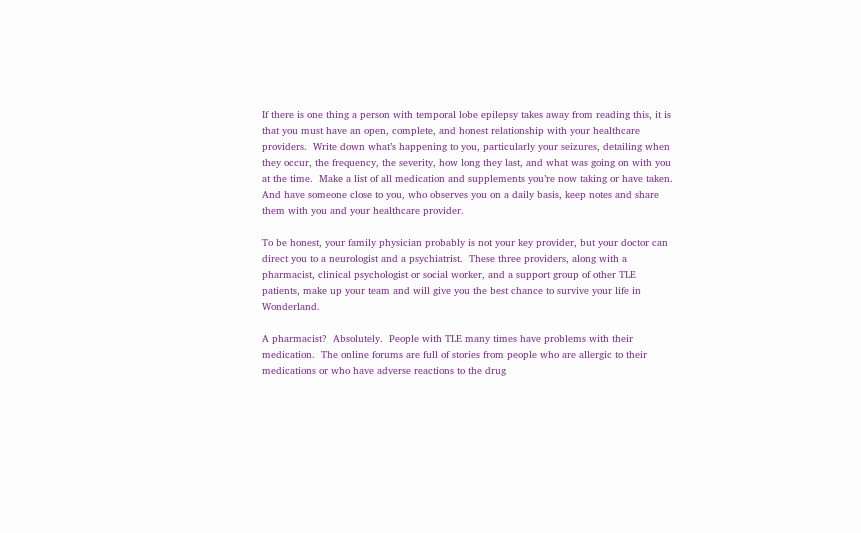If there is one thing a person with temporal lobe epilepsy takes away from reading this, it is that you must have an open, complete, and honest relationship with your healthcare providers.  Write down what’s happening to you, particularly your seizures, detailing when they occur, the frequency, the severity, how long they last, and what was going on with you at the time.  Make a list of all medication and supplements you’re now taking or have taken.  And have someone close to you, who observes you on a daily basis, keep notes and share them with you and your healthcare provider.

To be honest, your family physician probably is not your key provider, but your doctor can direct you to a neurologist and a psychiatrist.  These three providers, along with a pharmacist, clinical psychologist or social worker, and a support group of other TLE patients, make up your team and will give you the best chance to survive your life in Wonderland.

A pharmacist?  Absolutely.  People with TLE many times have problems with their medication.  The online forums are full of stories from people who are allergic to their medications or who have adverse reactions to the drug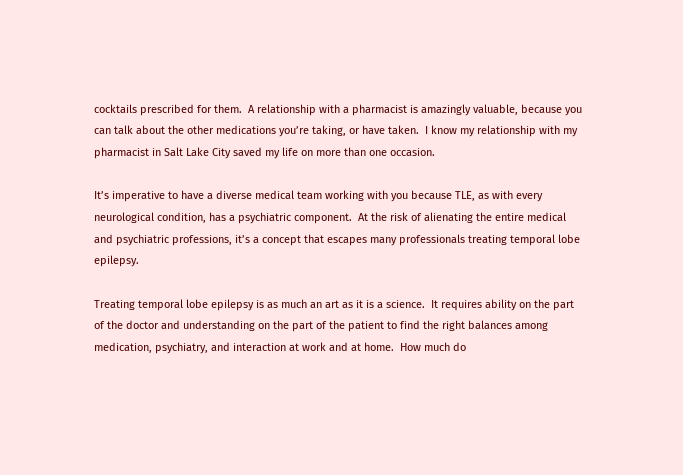cocktails prescribed for them.  A relationship with a pharmacist is amazingly valuable, because you can talk about the other medications you’re taking, or have taken.  I know my relationship with my pharmacist in Salt Lake City saved my life on more than one occasion.

It’s imperative to have a diverse medical team working with you because TLE, as with every neurological condition, has a psychiatric component.  At the risk of alienating the entire medical and psychiatric professions, it’s a concept that escapes many professionals treating temporal lobe epilepsy.

Treating temporal lobe epilepsy is as much an art as it is a science.  It requires ability on the part of the doctor and understanding on the part of the patient to find the right balances among medication, psychiatry, and interaction at work and at home.  How much do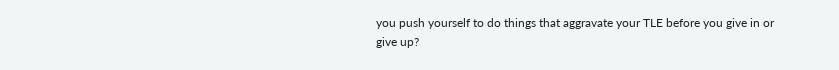you push yourself to do things that aggravate your TLE before you give in or give up?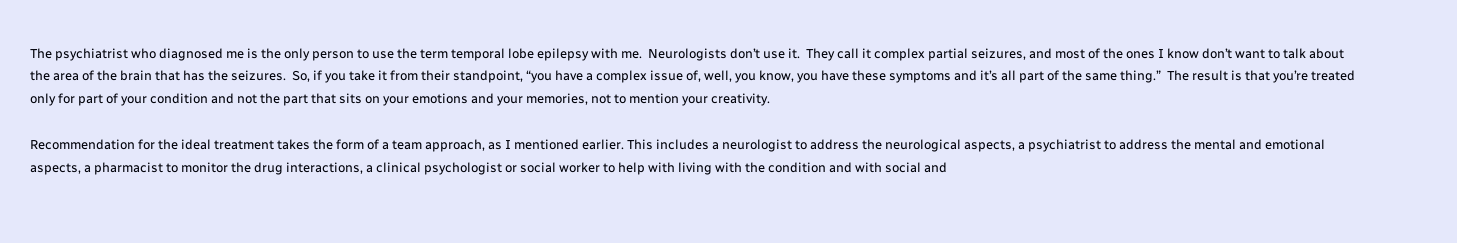The psychiatrist who diagnosed me is the only person to use the term temporal lobe epilepsy with me.  Neurologists don’t use it.  They call it complex partial seizures, and most of the ones I know don’t want to talk about the area of the brain that has the seizures.  So, if you take it from their standpoint, “you have a complex issue of, well, you know, you have these symptoms and it’s all part of the same thing.”  The result is that you’re treated only for part of your condition and not the part that sits on your emotions and your memories, not to mention your creativity.

Recommendation for the ideal treatment takes the form of a team approach, as I mentioned earlier. This includes a neurologist to address the neurological aspects, a psychiatrist to address the mental and emotional aspects, a pharmacist to monitor the drug interactions, a clinical psychologist or social worker to help with living with the condition and with social and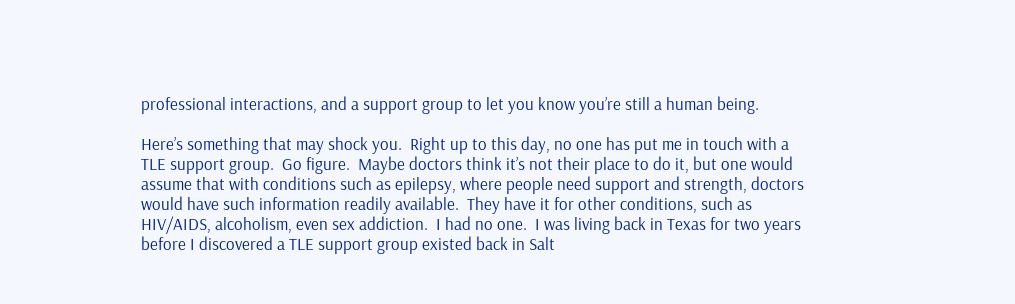professional interactions, and a support group to let you know you’re still a human being.

Here’s something that may shock you.  Right up to this day, no one has put me in touch with a TLE support group.  Go figure.  Maybe doctors think it’s not their place to do it, but one would assume that with conditions such as epilepsy, where people need support and strength, doctors would have such information readily available.  They have it for other conditions, such as HIV/AIDS, alcoholism, even sex addiction.  I had no one.  I was living back in Texas for two years before I discovered a TLE support group existed back in Salt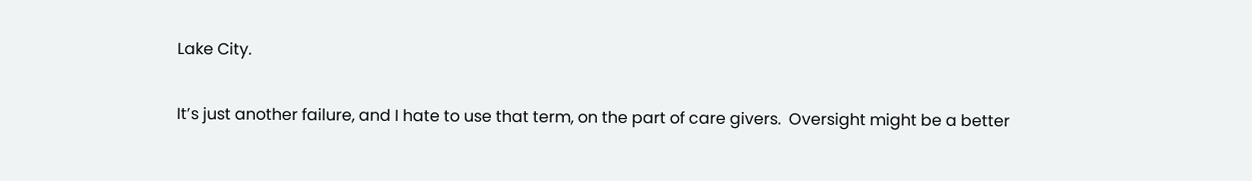Lake City.

It’s just another failure, and I hate to use that term, on the part of care givers.  Oversight might be a better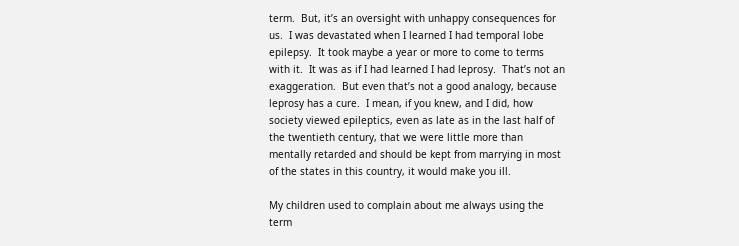term.  But, it’s an oversight with unhappy consequences for us.  I was devastated when I learned I had temporal lobe epilepsy.  It took maybe a year or more to come to terms with it.  It was as if I had learned I had leprosy.  That’s not an exaggeration.  But even that’s not a good analogy, because leprosy has a cure.  I mean, if you knew, and I did, how society viewed epileptics, even as late as in the last half of the twentieth century, that we were little more than mentally retarded and should be kept from marrying in most of the states in this country, it would make you ill.

My children used to complain about me always using the term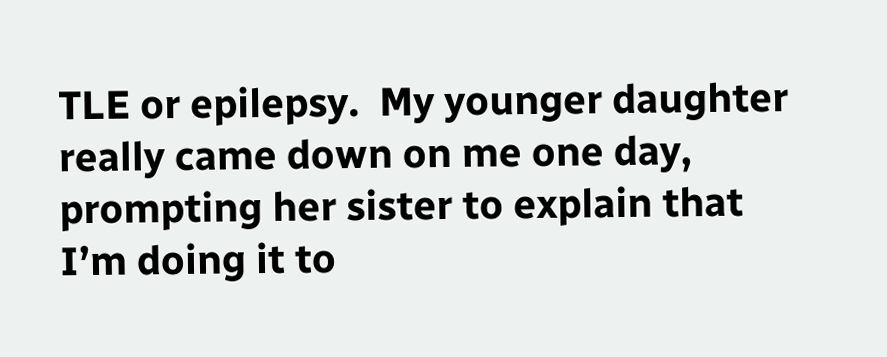TLE or epilepsy.  My younger daughter really came down on me one day, prompting her sister to explain that I’m doing it to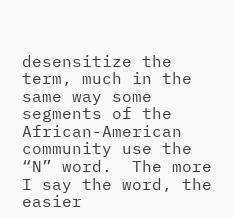desensitize the term, much in the same way some segments of the African-American community use the “N” word.  The more I say the word, the easier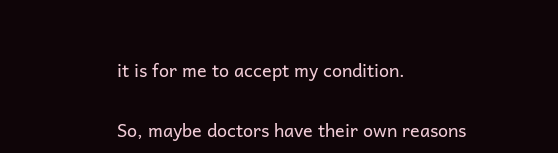it is for me to accept my condition.

So, maybe doctors have their own reasons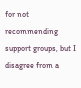for not recommending support groups, but I disagree from a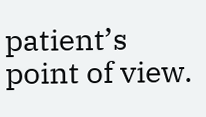patient’s point of view.